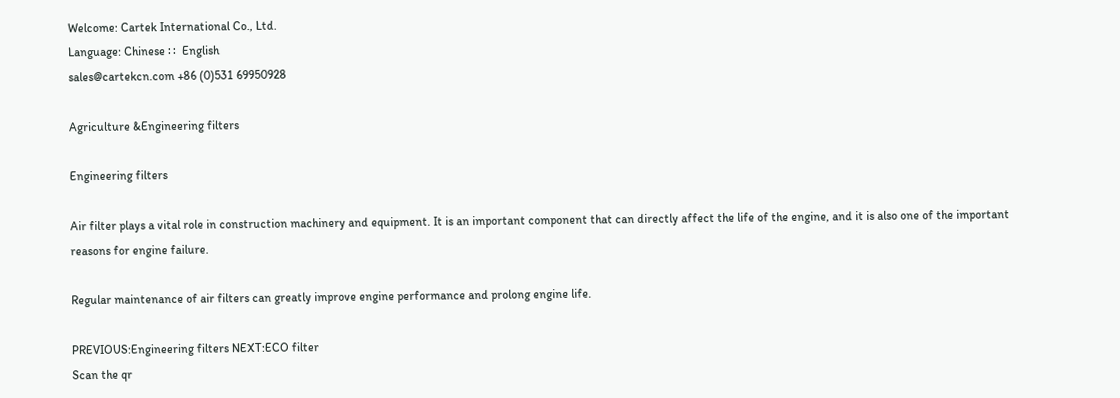Welcome: Cartek International Co., Ltd.
Language: Chinese ∷  English
sales@cartekcn.com +86 (0)531 69950928

Agriculture &Engineering filters

Engineering filters

Air filter plays a vital role in construction machinery and equipment. It is an important component that can directly affect the life of the engine, and it is also one of the important reasons for engine failure.

Regular maintenance of air filters can greatly improve engine performance and prolong engine life.

PREVIOUS:Engineering filters NEXT:ECO filter
Scan the qr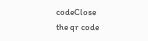codeClose
the qr code